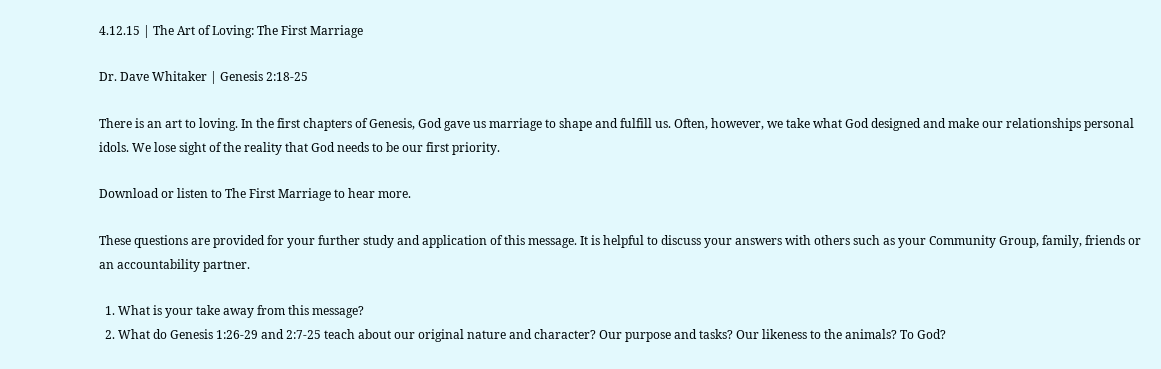4.12.15 | The Art of Loving: The First Marriage

Dr. Dave Whitaker | Genesis 2:18-25

There is an art to loving. In the first chapters of Genesis, God gave us marriage to shape and fulfill us. Often, however, we take what God designed and make our relationships personal idols. We lose sight of the reality that God needs to be our first priority.

Download or listen to The First Marriage to hear more.

These questions are provided for your further study and application of this message. It is helpful to discuss your answers with others such as your Community Group, family, friends or an accountability partner.

  1. What is your take away from this message?
  2. What do Genesis 1:26-29 and 2:7-25 teach about our original nature and character? Our purpose and tasks? Our likeness to the animals? To God?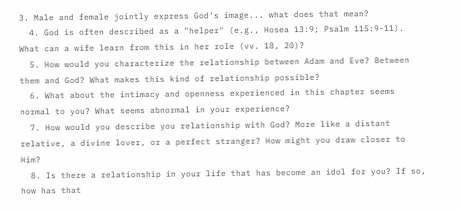3. Male and female jointly express God's image... what does that mean?
  4. God is often described as a "helper" (e.g., Hosea 13:9; Psalm 115:9-11). What can a wife learn from this in her role (vv. 18, 20)?
  5. How would you characterize the relationship between Adam and Eve? Between them and God? What makes this kind of relationship possible?
  6. What about the intimacy and openness experienced in this chapter seems normal to you? What seems abnormal in your experience?
  7. How would you describe you relationship with God? More like a distant relative, a divine lover, or a perfect stranger? How might you draw closer to Him?
  8. Is there a relationship in your life that has become an idol for you? If so, how has that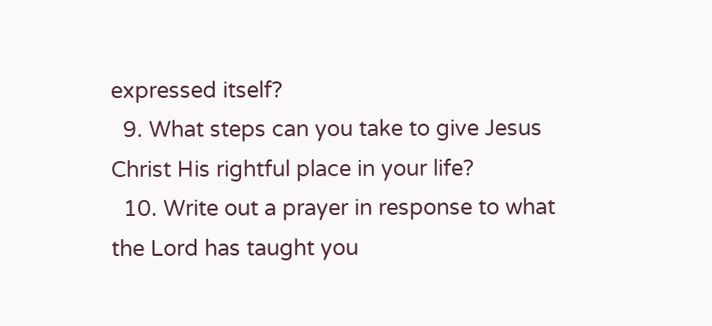expressed itself?
  9. What steps can you take to give Jesus Christ His rightful place in your life?
  10. Write out a prayer in response to what the Lord has taught you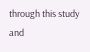through this study and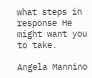what steps in response He might want you to take.

Angela Mannino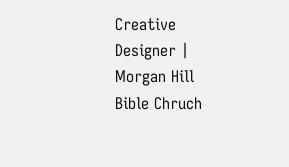Creative Designer | Morgan Hill Bible Chruch